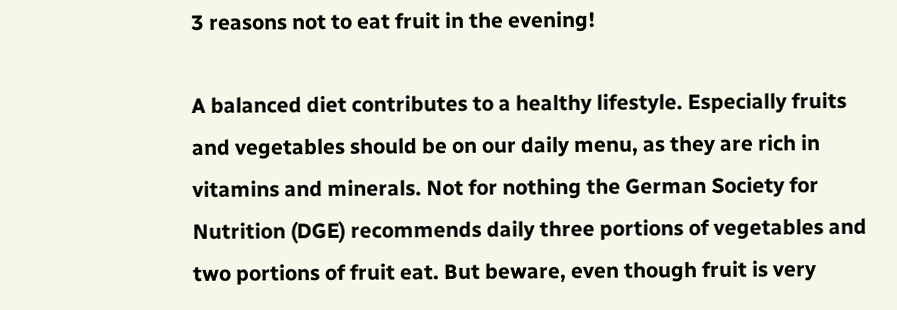3 reasons not to eat fruit in the evening!

A balanced diet contributes to a healthy lifestyle. Especially fruits and vegetables should be on our daily menu, as they are rich in vitamins and minerals. Not for nothing the German Society for Nutrition (DGE) recommends daily three portions of vegetables and two portions of fruit eat. But beware, even though fruit is very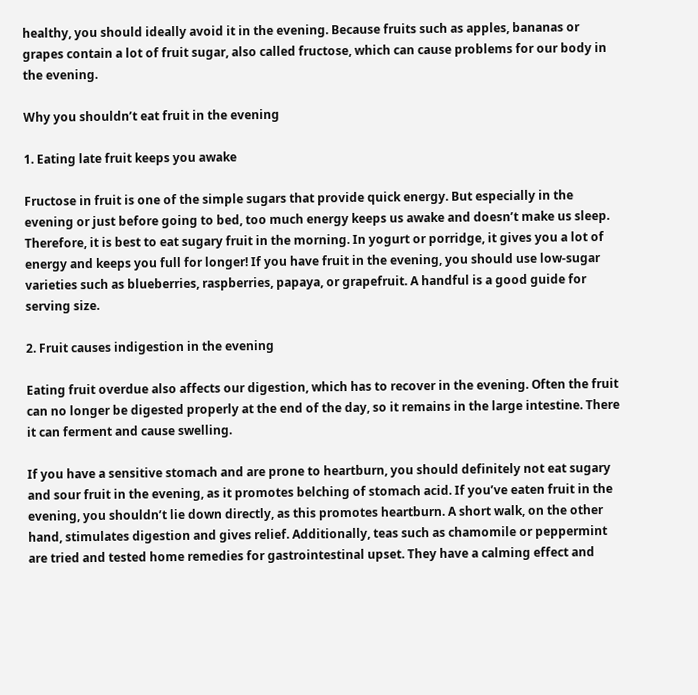healthy, you should ideally avoid it in the evening. Because fruits such as apples, bananas or grapes contain a lot of fruit sugar, also called fructose, which can cause problems for our body in the evening.

Why you shouldn’t eat fruit in the evening

1. Eating late fruit keeps you awake

Fructose in fruit is one of the simple sugars that provide quick energy. But especially in the evening or just before going to bed, too much energy keeps us awake and doesn’t make us sleep. Therefore, it is best to eat sugary fruit in the morning. In yogurt or porridge, it gives you a lot of energy and keeps you full for longer! If you have fruit in the evening, you should use low-sugar varieties such as blueberries, raspberries, papaya, or grapefruit. A handful is a good guide for serving size.

2. Fruit causes indigestion in the evening

Eating fruit overdue also affects our digestion, which has to recover in the evening. Often the fruit can no longer be digested properly at the end of the day, so it remains in the large intestine. There it can ferment and cause swelling.

If you have a sensitive stomach and are prone to heartburn, you should definitely not eat sugary and sour fruit in the evening, as it promotes belching of stomach acid. If you’ve eaten fruit in the evening, you shouldn’t lie down directly, as this promotes heartburn. A short walk, on the other hand, stimulates digestion and gives relief. Additionally, teas such as chamomile or peppermint are tried and tested home remedies for gastrointestinal upset. They have a calming effect and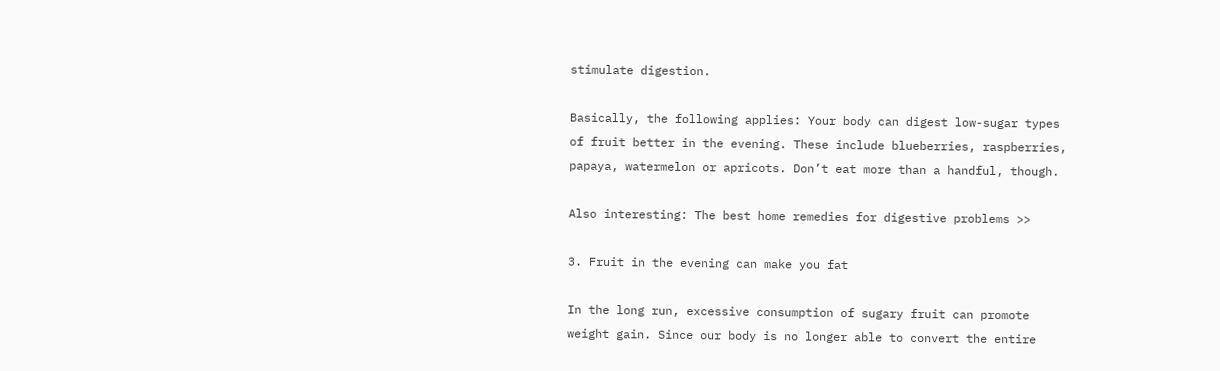stimulate digestion.

Basically, the following applies: Your body can digest low-sugar types of fruit better in the evening. These include blueberries, raspberries, papaya, watermelon or apricots. Don’t eat more than a handful, though.

Also interesting: The best home remedies for digestive problems >>

3. Fruit in the evening can make you fat

In the long run, excessive consumption of sugary fruit can promote weight gain. Since our body is no longer able to convert the entire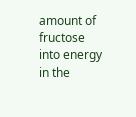amount of fructose into energy in the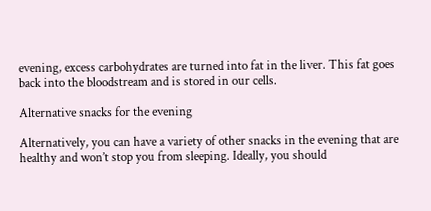evening, excess carbohydrates are turned into fat in the liver. This fat goes back into the bloodstream and is stored in our cells.

Alternative snacks for the evening

Alternatively, you can have a variety of other snacks in the evening that are healthy and won’t stop you from sleeping. Ideally, you should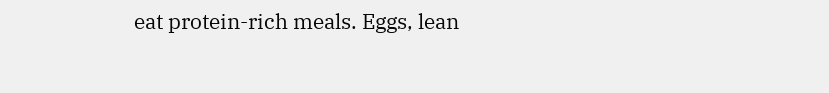eat protein-rich meals. Eggs, lean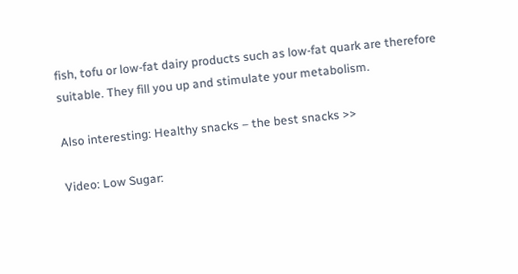fish, tofu or low-fat dairy products such as low-fat quark are therefore suitable. They fill you up and stimulate your metabolism.

Also interesting: Healthy snacks – the best snacks >>

Video: Low Sugar: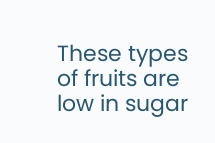These types of fruits are low in sugar